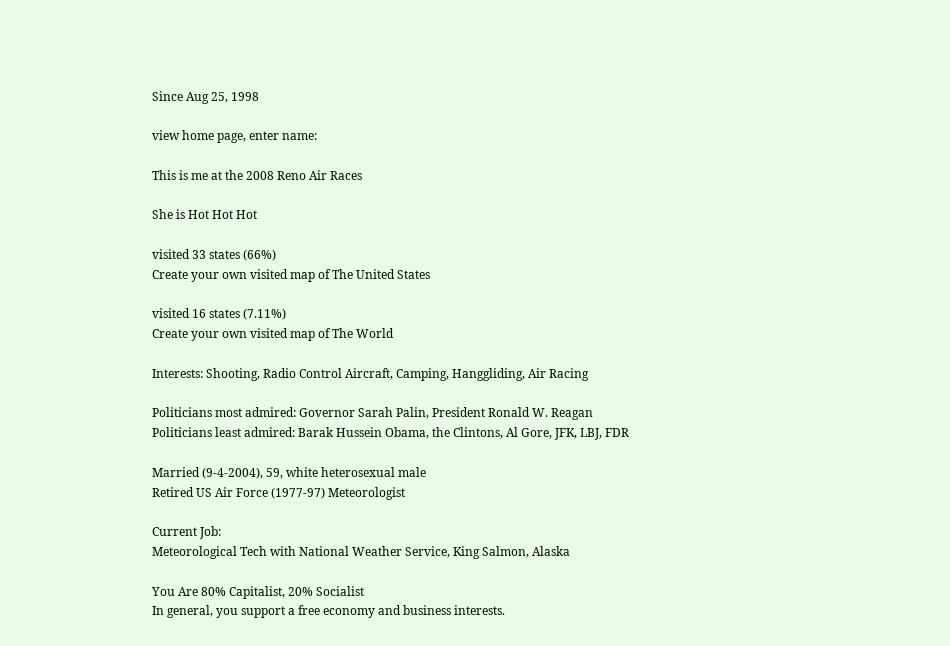Since Aug 25, 1998

view home page, enter name:

This is me at the 2008 Reno Air Races

She is Hot Hot Hot

visited 33 states (66%)
Create your own visited map of The United States

visited 16 states (7.11%)
Create your own visited map of The World

Interests: Shooting, Radio Control Aircraft, Camping, Hanggliding, Air Racing

Politicians most admired: Governor Sarah Palin, President Ronald W. Reagan
Politicians least admired: Barak Hussein Obama, the Clintons, Al Gore, JFK, LBJ, FDR

Married (9-4-2004), 59, white heterosexual male
Retired US Air Force (1977-97) Meteorologist

Current Job:
Meteorological Tech with National Weather Service, King Salmon, Alaska

You Are 80% Capitalist, 20% Socialist
In general, you support a free economy and business interests.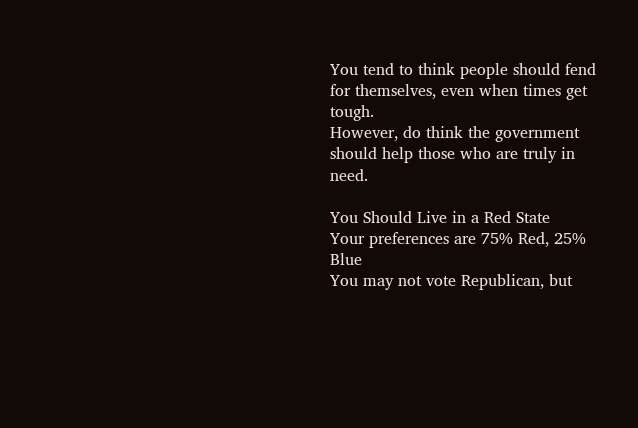You tend to think people should fend for themselves, even when times get tough.
However, do think the government should help those who are truly in need.

You Should Live in a Red State
Your preferences are 75% Red, 25% Blue
You may not vote Republican, but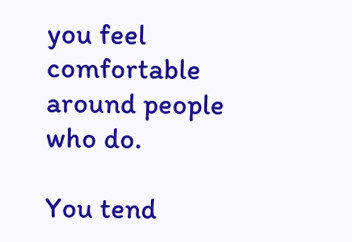you feel comfortable around people who do.

You tend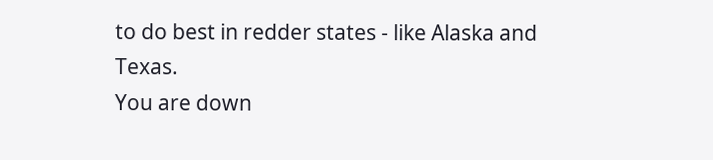to do best in redder states - like Alaska and Texas.
You are down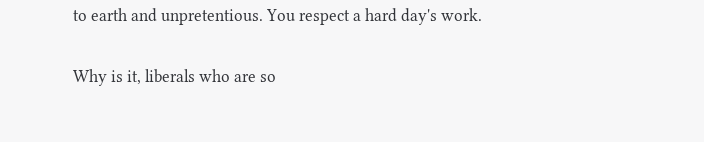to earth and unpretentious. You respect a hard day's work.

Why is it, liberals who are so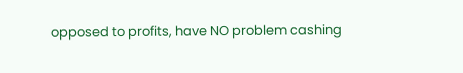opposed to profits, have NO problem cashing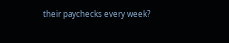their paychecks every week?